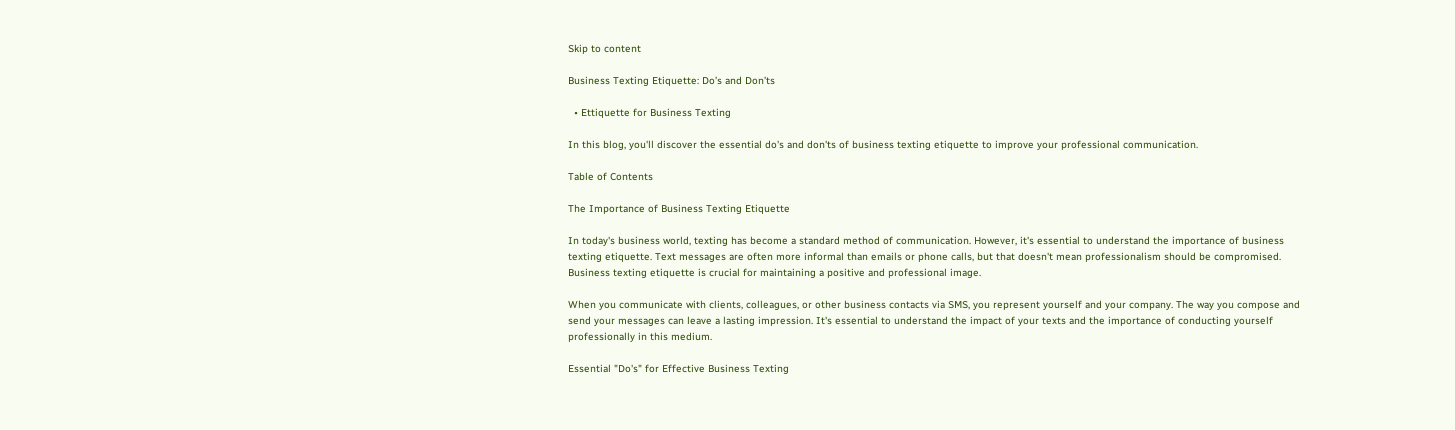Skip to content

Business Texting Etiquette: Do’s and Don’ts

  • Ettiquette for Business Texting

In this blog, you'll discover the essential do's and don'ts of business texting etiquette to improve your professional communication.

Table of Contents

The Importance of Business Texting Etiquette

In today's business world, texting has become a standard method of communication. However, it's essential to understand the importance of business texting etiquette. Text messages are often more informal than emails or phone calls, but that doesn't mean professionalism should be compromised. Business texting etiquette is crucial for maintaining a positive and professional image.

When you communicate with clients, colleagues, or other business contacts via SMS, you represent yourself and your company. The way you compose and send your messages can leave a lasting impression. It's essential to understand the impact of your texts and the importance of conducting yourself professionally in this medium.

Essential "Do's" for Effective Business Texting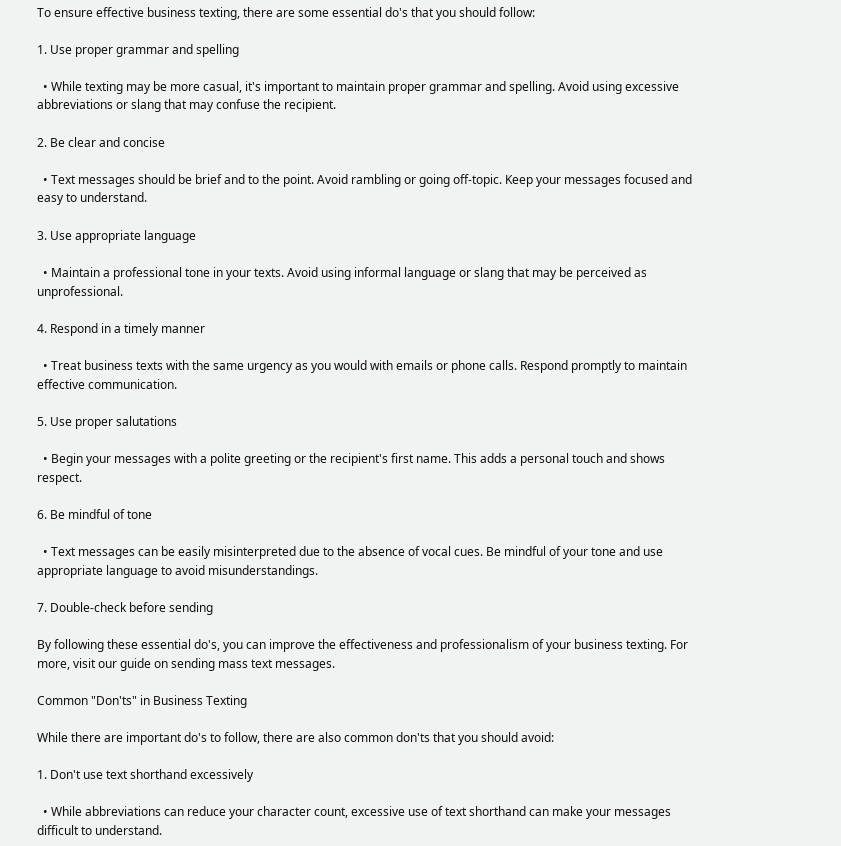To ensure effective business texting, there are some essential do's that you should follow:

1. Use proper grammar and spelling

  • While texting may be more casual, it's important to maintain proper grammar and spelling. Avoid using excessive abbreviations or slang that may confuse the recipient.

2. Be clear and concise

  • Text messages should be brief and to the point. Avoid rambling or going off-topic. Keep your messages focused and easy to understand.

3. Use appropriate language

  • Maintain a professional tone in your texts. Avoid using informal language or slang that may be perceived as unprofessional.

4. Respond in a timely manner

  • Treat business texts with the same urgency as you would with emails or phone calls. Respond promptly to maintain effective communication.

5. Use proper salutations

  • Begin your messages with a polite greeting or the recipient's first name. This adds a personal touch and shows respect.

6. Be mindful of tone

  • Text messages can be easily misinterpreted due to the absence of vocal cues. Be mindful of your tone and use appropriate language to avoid misunderstandings.

7. Double-check before sending

By following these essential do's, you can improve the effectiveness and professionalism of your business texting. For more, visit our guide on sending mass text messages.

Common "Don'ts" in Business Texting

While there are important do's to follow, there are also common don'ts that you should avoid:

1. Don't use text shorthand excessively

  • While abbreviations can reduce your character count, excessive use of text shorthand can make your messages difficult to understand.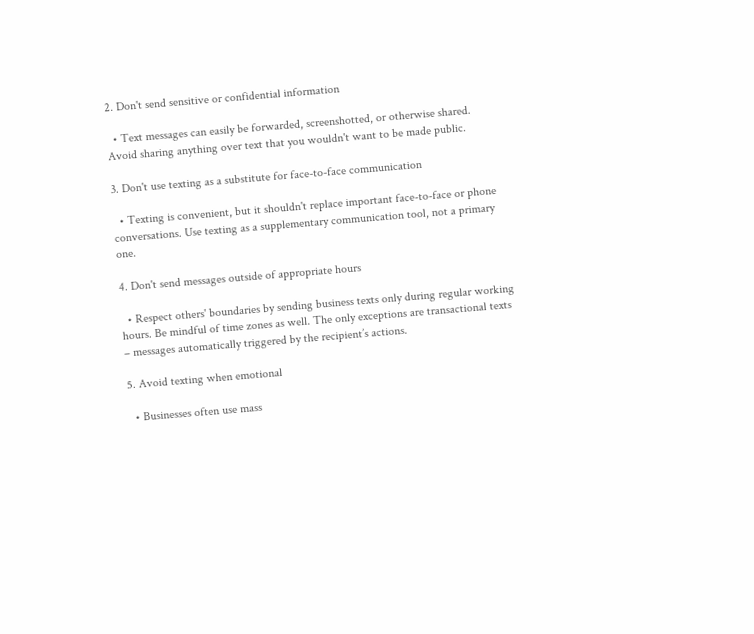2. Don't send sensitive or confidential information

  • Text messages can easily be forwarded, screenshotted, or otherwise shared. Avoid sharing anything over text that you wouldn't want to be made public.

3. Don't use texting as a substitute for face-to-face communication

  • Texting is convenient, but it shouldn't replace important face-to-face or phone conversations. Use texting as a supplementary communication tool, not a primary one.

4. Don't send messages outside of appropriate hours

  • Respect others' boundaries by sending business texts only during regular working hours. Be mindful of time zones as well. The only exceptions are transactional texts – messages automatically triggered by the recipient’s actions.

5. Avoid texting when emotional

  • Businesses often use mass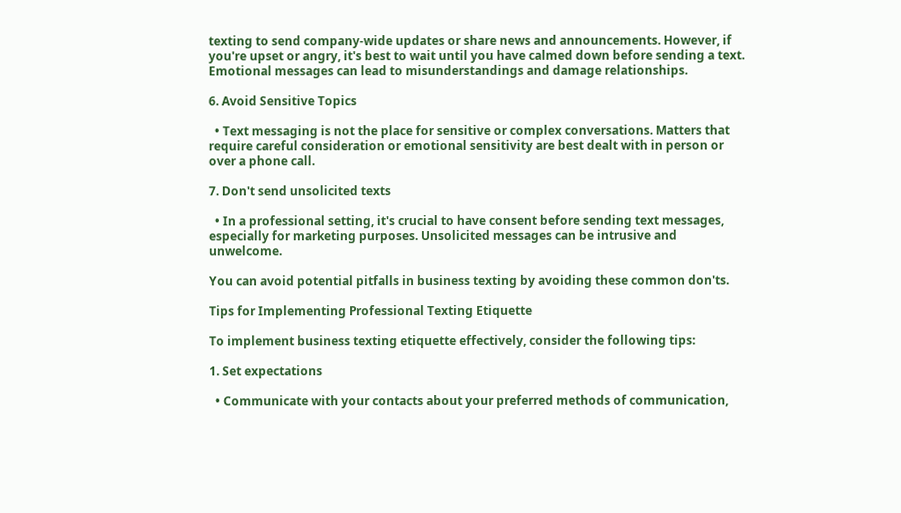texting to send company-wide updates or share news and announcements. However, if you're upset or angry, it's best to wait until you have calmed down before sending a text. Emotional messages can lead to misunderstandings and damage relationships.

6. Avoid Sensitive Topics

  • Text messaging is not the place for sensitive or complex conversations. Matters that require careful consideration or emotional sensitivity are best dealt with in person or over a phone call.

7. Don't send unsolicited texts

  • In a professional setting, it's crucial to have consent before sending text messages, especially for marketing purposes. Unsolicited messages can be intrusive and unwelcome.

You can avoid potential pitfalls in business texting by avoiding these common don'ts.

Tips for Implementing Professional Texting Etiquette

To implement business texting etiquette effectively, consider the following tips:

1. Set expectations

  • Communicate with your contacts about your preferred methods of communication,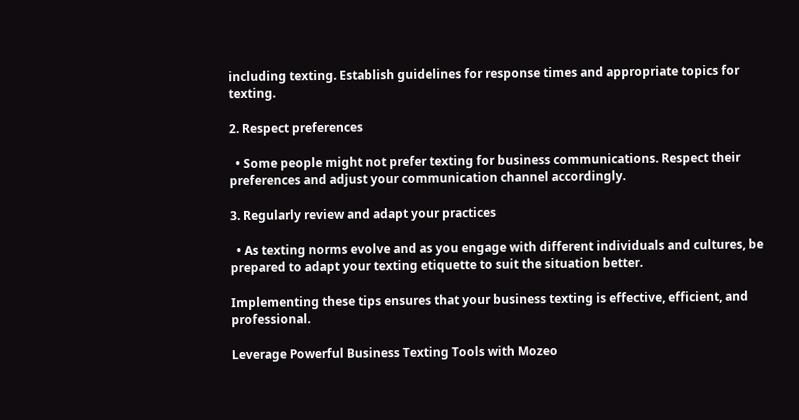including texting. Establish guidelines for response times and appropriate topics for texting.

2. Respect preferences

  • Some people might not prefer texting for business communications. Respect their preferences and adjust your communication channel accordingly.

3. Regularly review and adapt your practices

  • As texting norms evolve and as you engage with different individuals and cultures, be prepared to adapt your texting etiquette to suit the situation better.

Implementing these tips ensures that your business texting is effective, efficient, and professional.

Leverage Powerful Business Texting Tools with Mozeo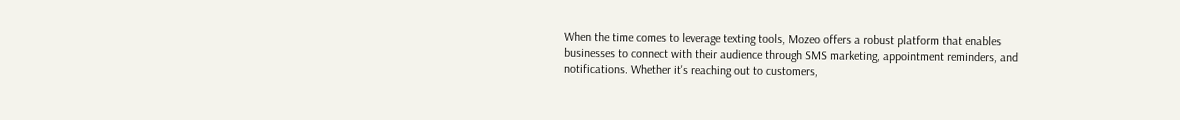When the time comes to leverage texting tools, Mozeo offers a robust platform that enables businesses to connect with their audience through SMS marketing, appointment reminders, and notifications. Whether it's reaching out to customers,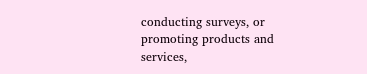conducting surveys, or promoting products and services,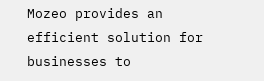Mozeo provides an efficient solution for businesses to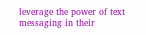leverage the power of text messaging in their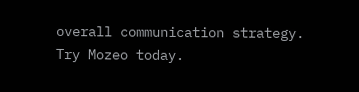overall communication strategy. Try Mozeo today.